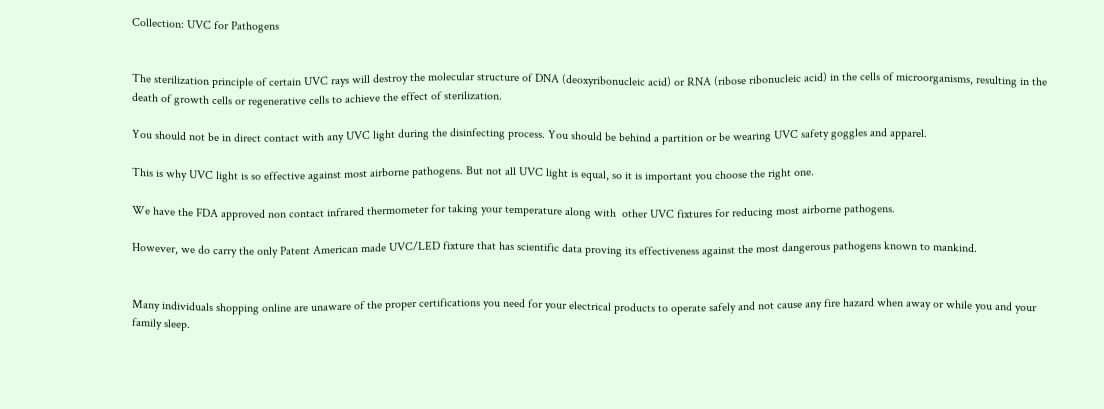Collection: UVC for Pathogens


The sterilization principle of certain UVC rays will destroy the molecular structure of DNA (deoxyribonucleic acid) or RNA (ribose ribonucleic acid) in the cells of microorganisms, resulting in the death of growth cells or regenerative cells to achieve the effect of sterilization.

You should not be in direct contact with any UVC light during the disinfecting process. You should be behind a partition or be wearing UVC safety goggles and apparel.

This is why UVC light is so effective against most airborne pathogens. But not all UVC light is equal, so it is important you choose the right one.

We have the FDA approved non contact infrared thermometer for taking your temperature along with  other UVC fixtures for reducing most airborne pathogens.

However, we do carry the only Patent American made UVC/LED fixture that has scientific data proving its effectiveness against the most dangerous pathogens known to mankind.


Many individuals shopping online are unaware of the proper certifications you need for your electrical products to operate safely and not cause any fire hazard when away or while you and your family sleep.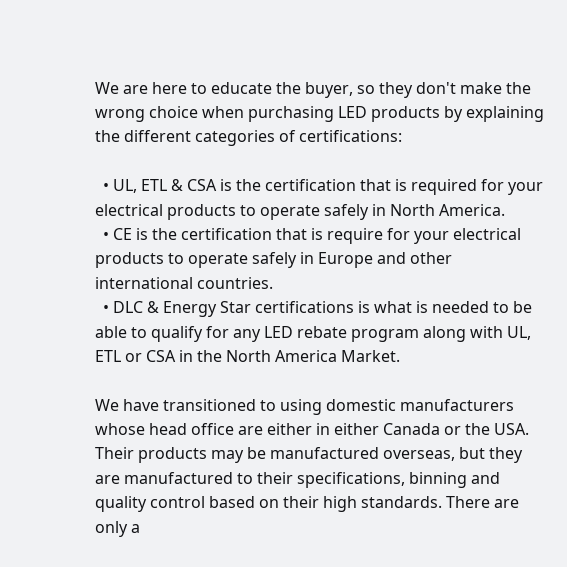We are here to educate the buyer, so they don't make the wrong choice when purchasing LED products by explaining the different categories of certifications:

  • UL, ETL & CSA is the certification that is required for your electrical products to operate safely in North America.
  • CE is the certification that is require for your electrical products to operate safely in Europe and other international countries.
  • DLC & Energy Star certifications is what is needed to be able to qualify for any LED rebate program along with UL, ETL or CSA in the North America Market.

We have transitioned to using domestic manufacturers whose head office are either in either Canada or the USA. Their products may be manufactured overseas, but they are manufactured to their specifications, binning and quality control based on their high standards. There are only a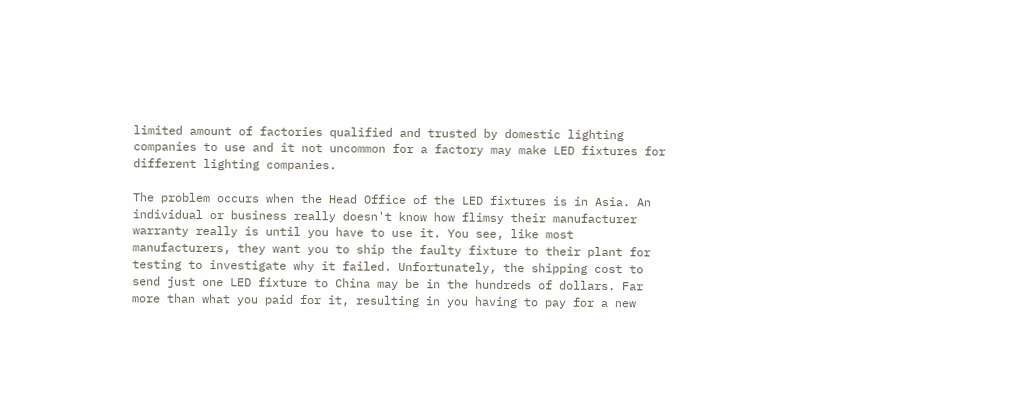limited amount of factories qualified and trusted by domestic lighting companies to use and it not uncommon for a factory may make LED fixtures for different lighting companies.

The problem occurs when the Head Office of the LED fixtures is in Asia. An individual or business really doesn't know how flimsy their manufacturer warranty really is until you have to use it. You see, like most manufacturers, they want you to ship the faulty fixture to their plant for testing to investigate why it failed. Unfortunately, the shipping cost to send just one LED fixture to China may be in the hundreds of dollars. Far more than what you paid for it, resulting in you having to pay for a new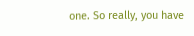one. So really, you have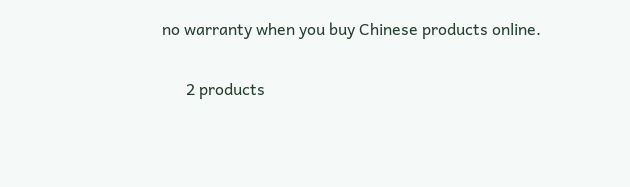no warranty when you buy Chinese products online.

      2 products